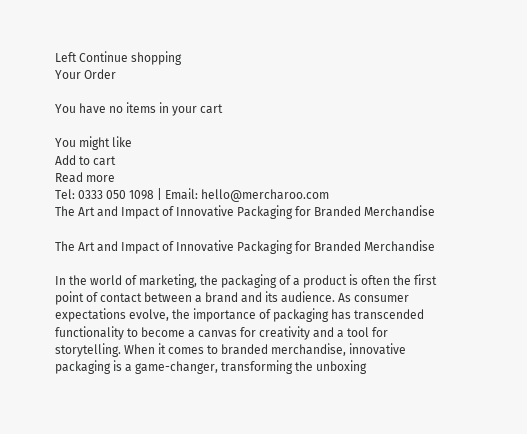Left Continue shopping
Your Order

You have no items in your cart

You might like
Add to cart
Read more
Tel: 0333 050 1098 | Email: hello@mercharoo.com
The Art and Impact of Innovative Packaging for Branded Merchandise

The Art and Impact of Innovative Packaging for Branded Merchandise

In the world of marketing, the packaging of a product is often the first point of contact between a brand and its audience. As consumer expectations evolve, the importance of packaging has transcended functionality to become a canvas for creativity and a tool for storytelling. When it comes to branded merchandise, innovative packaging is a game-changer, transforming the unboxing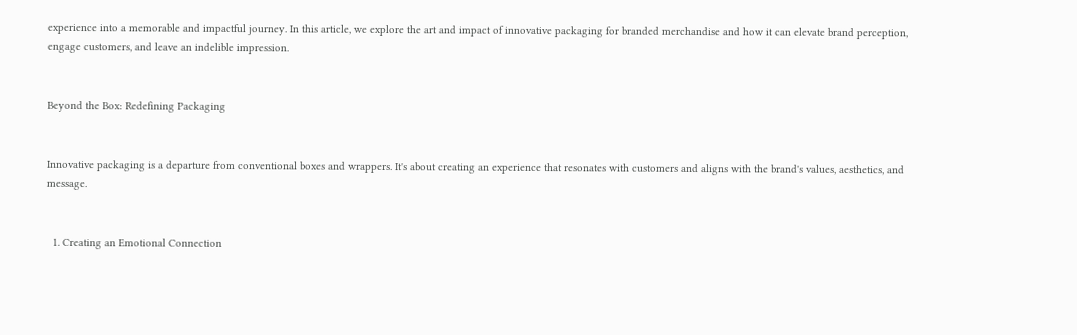experience into a memorable and impactful journey. In this article, we explore the art and impact of innovative packaging for branded merchandise and how it can elevate brand perception, engage customers, and leave an indelible impression.


Beyond the Box: Redefining Packaging


Innovative packaging is a departure from conventional boxes and wrappers. It's about creating an experience that resonates with customers and aligns with the brand's values, aesthetics, and message.


  1. Creating an Emotional Connection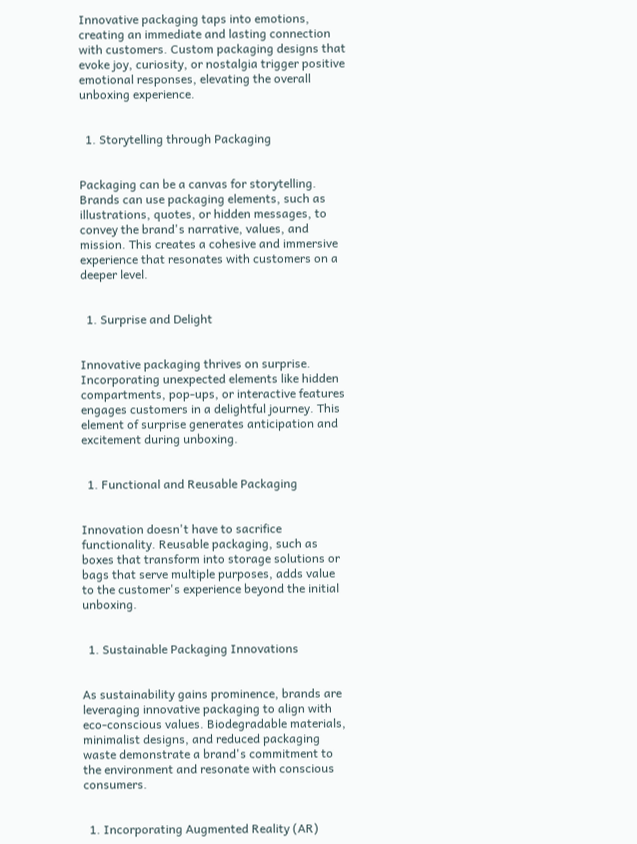Innovative packaging taps into emotions, creating an immediate and lasting connection with customers. Custom packaging designs that evoke joy, curiosity, or nostalgia trigger positive emotional responses, elevating the overall unboxing experience.


  1. Storytelling through Packaging


Packaging can be a canvas for storytelling. Brands can use packaging elements, such as illustrations, quotes, or hidden messages, to convey the brand's narrative, values, and mission. This creates a cohesive and immersive experience that resonates with customers on a deeper level.


  1. Surprise and Delight


Innovative packaging thrives on surprise. Incorporating unexpected elements like hidden compartments, pop-ups, or interactive features engages customers in a delightful journey. This element of surprise generates anticipation and excitement during unboxing.


  1. Functional and Reusable Packaging


Innovation doesn't have to sacrifice functionality. Reusable packaging, such as boxes that transform into storage solutions or bags that serve multiple purposes, adds value to the customer's experience beyond the initial unboxing.


  1. Sustainable Packaging Innovations


As sustainability gains prominence, brands are leveraging innovative packaging to align with eco-conscious values. Biodegradable materials, minimalist designs, and reduced packaging waste demonstrate a brand's commitment to the environment and resonate with conscious consumers.


  1. Incorporating Augmented Reality (AR)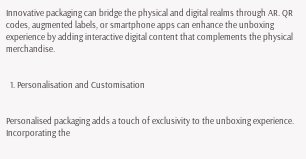Innovative packaging can bridge the physical and digital realms through AR. QR codes, augmented labels, or smartphone apps can enhance the unboxing experience by adding interactive digital content that complements the physical merchandise.


  1. Personalisation and Customisation


Personalised packaging adds a touch of exclusivity to the unboxing experience. Incorporating the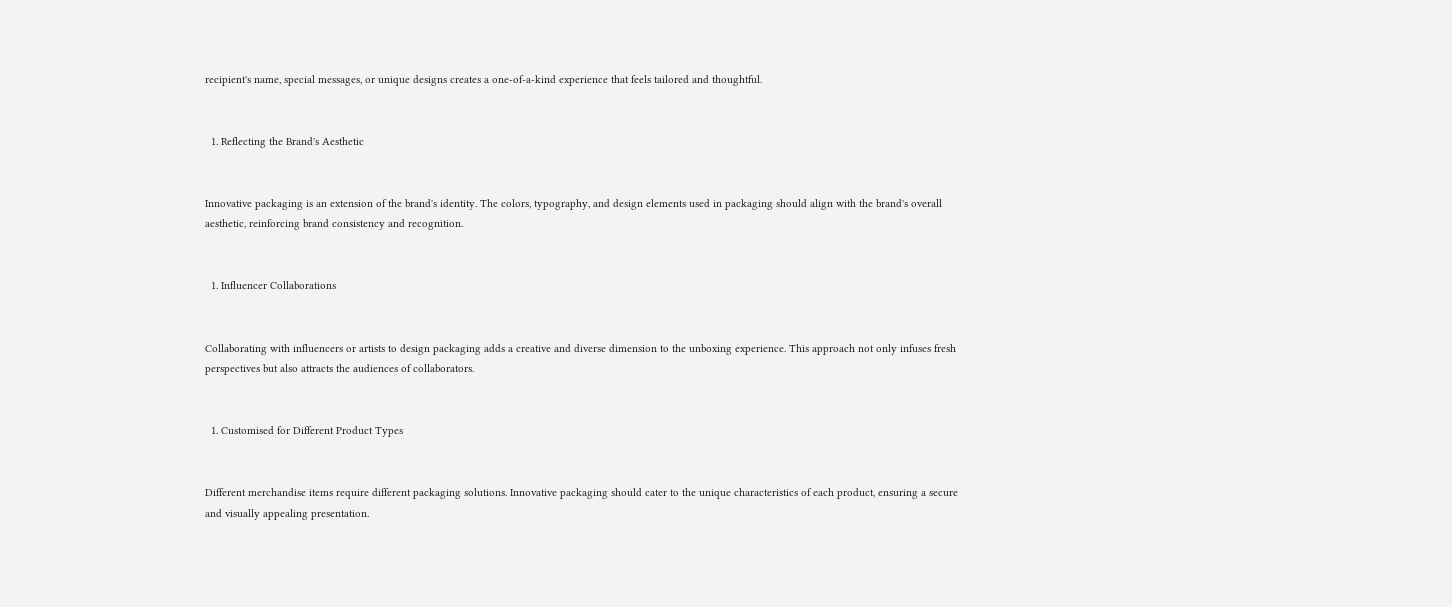recipient's name, special messages, or unique designs creates a one-of-a-kind experience that feels tailored and thoughtful.


  1. Reflecting the Brand's Aesthetic


Innovative packaging is an extension of the brand's identity. The colors, typography, and design elements used in packaging should align with the brand's overall aesthetic, reinforcing brand consistency and recognition.


  1. Influencer Collaborations


Collaborating with influencers or artists to design packaging adds a creative and diverse dimension to the unboxing experience. This approach not only infuses fresh perspectives but also attracts the audiences of collaborators.


  1. Customised for Different Product Types


Different merchandise items require different packaging solutions. Innovative packaging should cater to the unique characteristics of each product, ensuring a secure and visually appealing presentation.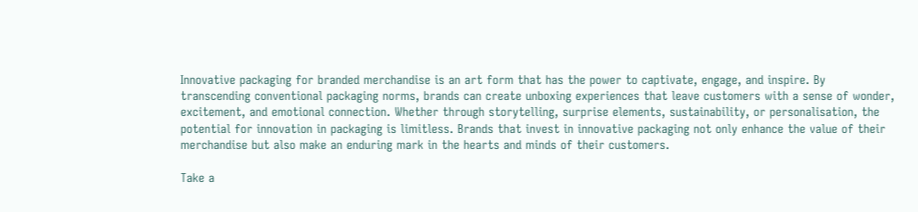Innovative packaging for branded merchandise is an art form that has the power to captivate, engage, and inspire. By transcending conventional packaging norms, brands can create unboxing experiences that leave customers with a sense of wonder, excitement, and emotional connection. Whether through storytelling, surprise elements, sustainability, or personalisation, the potential for innovation in packaging is limitless. Brands that invest in innovative packaging not only enhance the value of their merchandise but also make an enduring mark in the hearts and minds of their customers.

Take a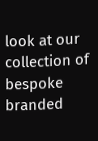look at our collection of bespoke branded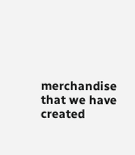merchandise that we have created